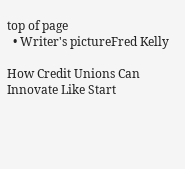top of page
  • Writer's pictureFred Kelly

How Credit Unions Can Innovate Like Start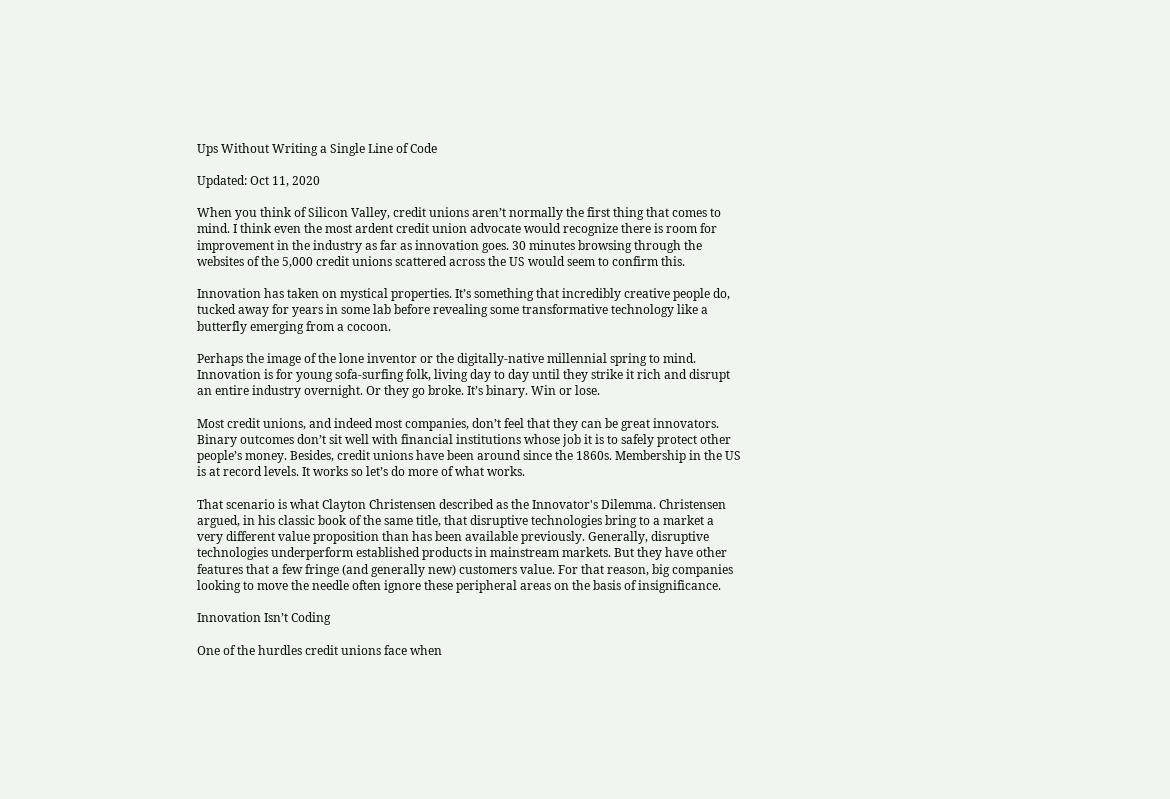Ups Without Writing a Single Line of Code

Updated: Oct 11, 2020

When you think of Silicon Valley, credit unions aren’t normally the first thing that comes to mind. I think even the most ardent credit union advocate would recognize there is room for improvement in the industry as far as innovation goes. 30 minutes browsing through the websites of the 5,000 credit unions scattered across the US would seem to confirm this.

Innovation has taken on mystical properties. It’s something that incredibly creative people do, tucked away for years in some lab before revealing some transformative technology like a butterfly emerging from a cocoon.

Perhaps the image of the lone inventor or the digitally-native millennial spring to mind. Innovation is for young sofa-surfing folk, living day to day until they strike it rich and disrupt an entire industry overnight. Or they go broke. It’s binary. Win or lose.

Most credit unions, and indeed most companies, don’t feel that they can be great innovators. Binary outcomes don’t sit well with financial institutions whose job it is to safely protect other people’s money. Besides, credit unions have been around since the 1860s. Membership in the US is at record levels. It works so let’s do more of what works.

That scenario is what Clayton Christensen described as the Innovator's Dilemma. Christensen argued, in his classic book of the same title, that disruptive technologies bring to a market a very different value proposition than has been available previously. Generally, disruptive technologies underperform established products in mainstream markets. But they have other features that a few fringe (and generally new) customers value. For that reason, big companies looking to move the needle often ignore these peripheral areas on the basis of insignificance.

Innovation Isn’t Coding

One of the hurdles credit unions face when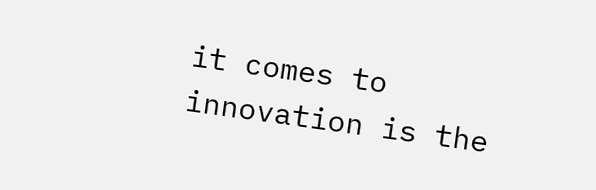it comes to innovation is the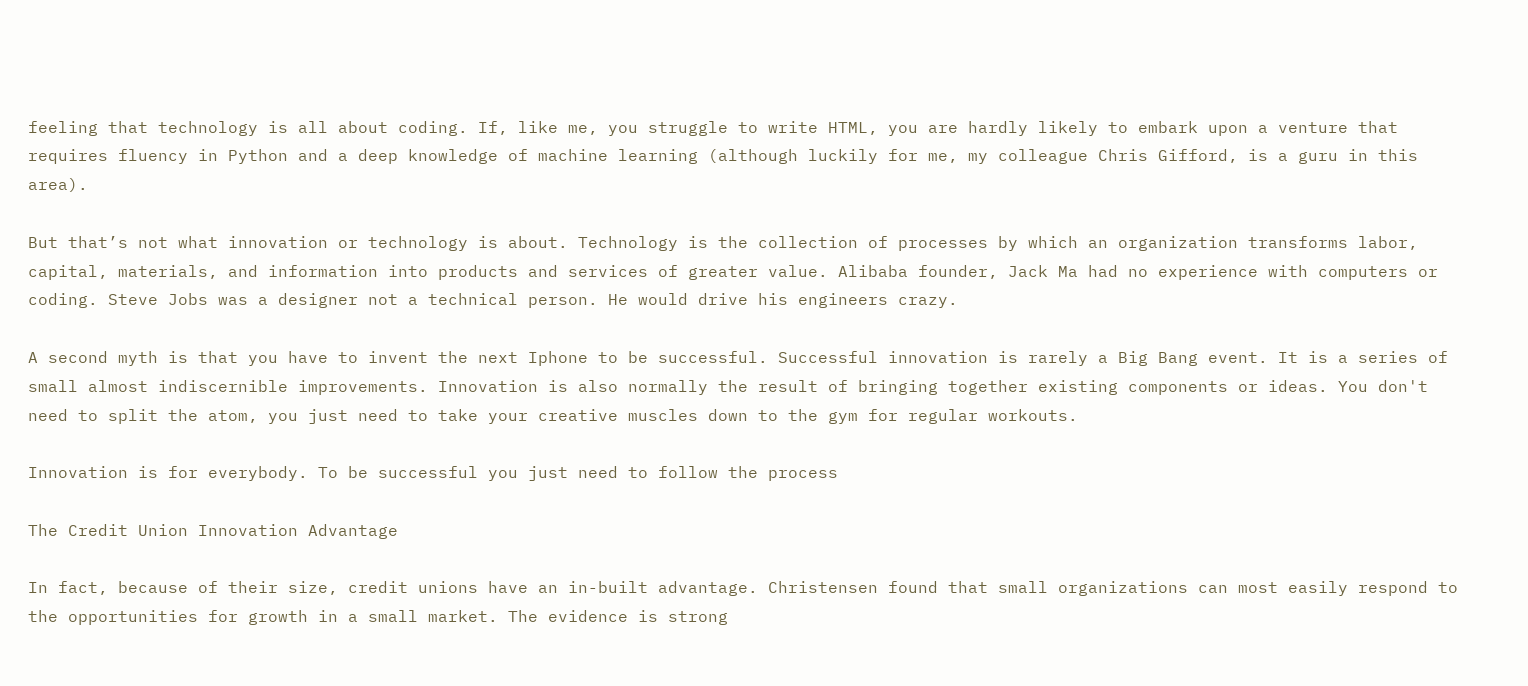feeling that technology is all about coding. If, like me, you struggle to write HTML, you are hardly likely to embark upon a venture that requires fluency in Python and a deep knowledge of machine learning (although luckily for me, my colleague Chris Gifford, is a guru in this area).

But that’s not what innovation or technology is about. Technology is the collection of processes by which an organization transforms labor, capital, materials, and information into products and services of greater value. Alibaba founder, Jack Ma had no experience with computers or coding. Steve Jobs was a designer not a technical person. He would drive his engineers crazy.

A second myth is that you have to invent the next Iphone to be successful. Successful innovation is rarely a Big Bang event. It is a series of small almost indiscernible improvements. Innovation is also normally the result of bringing together existing components or ideas. You don't need to split the atom, you just need to take your creative muscles down to the gym for regular workouts.

Innovation is for everybody. To be successful you just need to follow the process

The Credit Union Innovation Advantage

In fact, because of their size, credit unions have an in-built advantage. Christensen found that small organizations can most easily respond to the opportunities for growth in a small market. The evidence is strong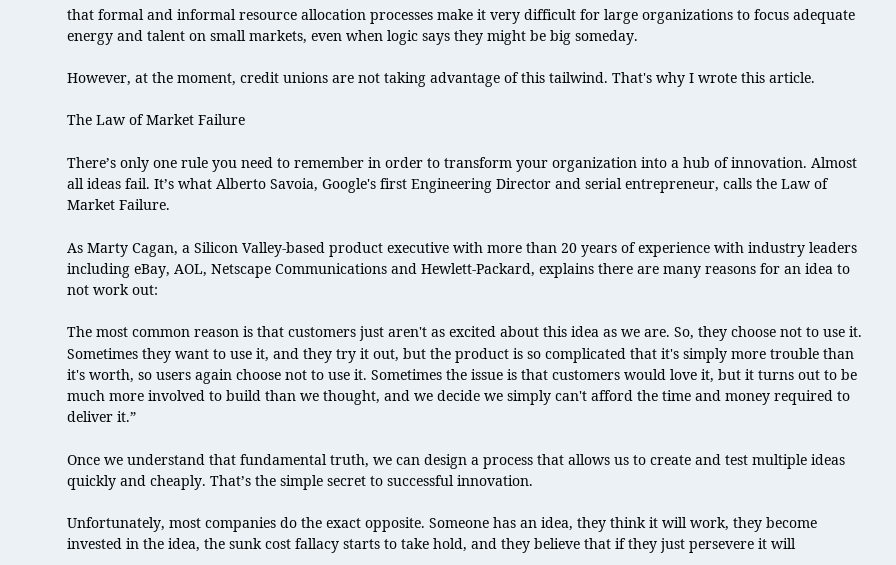that formal and informal resource allocation processes make it very difficult for large organizations to focus adequate energy and talent on small markets, even when logic says they might be big someday.

However, at the moment, credit unions are not taking advantage of this tailwind. That's why I wrote this article.

The Law of Market Failure

There’s only one rule you need to remember in order to transform your organization into a hub of innovation. Almost all ideas fail. It’s what Alberto Savoia, Google's first Engineering Director and serial entrepreneur, calls the Law of Market Failure.

As Marty Cagan, a Silicon Valley-based product executive with more than 20 years of experience with industry leaders including eBay, AOL, Netscape Communications and Hewlett-Packard, explains there are many reasons for an idea to not work out:

The most common reason is that customers just aren't as excited about this idea as we are. So, they choose not to use it. Sometimes they want to use it, and they try it out, but the product is so complicated that it's simply more trouble than it's worth, so users again choose not to use it. Sometimes the issue is that customers would love it, but it turns out to be much more involved to build than we thought, and we decide we simply can't afford the time and money required to deliver it.”

Once we understand that fundamental truth, we can design a process that allows us to create and test multiple ideas quickly and cheaply. That’s the simple secret to successful innovation.

Unfortunately, most companies do the exact opposite. Someone has an idea, they think it will work, they become invested in the idea, the sunk cost fallacy starts to take hold, and they believe that if they just persevere it will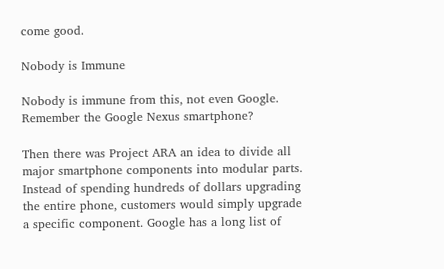come good.

Nobody is Immune

Nobody is immune from this, not even Google. Remember the Google Nexus smartphone?

Then there was Project ARA an idea to divide all major smartphone components into modular parts. Instead of spending hundreds of dollars upgrading the entire phone, customers would simply upgrade a specific component. Google has a long list of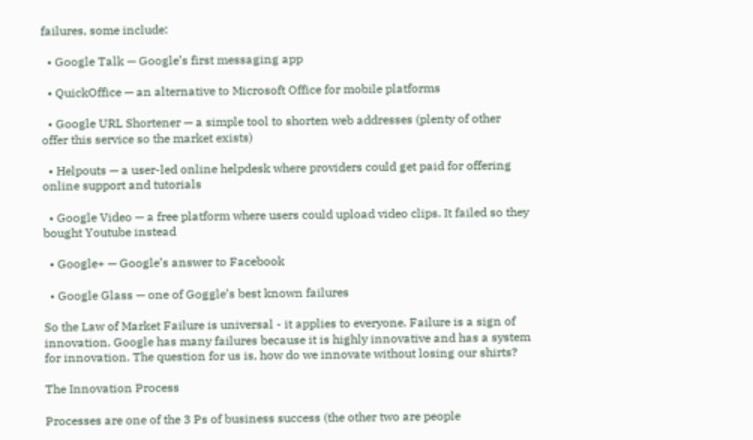failures, some include:

  • Google Talk — Google’s first messaging app

  • QuickOffice — an alternative to Microsoft Office for mobile platforms

  • Google URL Shortener — a simple tool to shorten web addresses (plenty of other offer this service so the market exists)

  • Helpouts — a user-led online helpdesk where providers could get paid for offering online support and tutorials

  • Google Video — a free platform where users could upload video clips. It failed so they bought Youtube instead

  • Google+ — Google’s answer to Facebook

  • Google Glass — one of Goggle’s best known failures

So the Law of Market Failure is universal - it applies to everyone. Failure is a sign of innovation. Google has many failures because it is highly innovative and has a system for innovation. The question for us is, how do we innovate without losing our shirts?

The Innovation Process

Processes are one of the 3 Ps of business success (the other two are people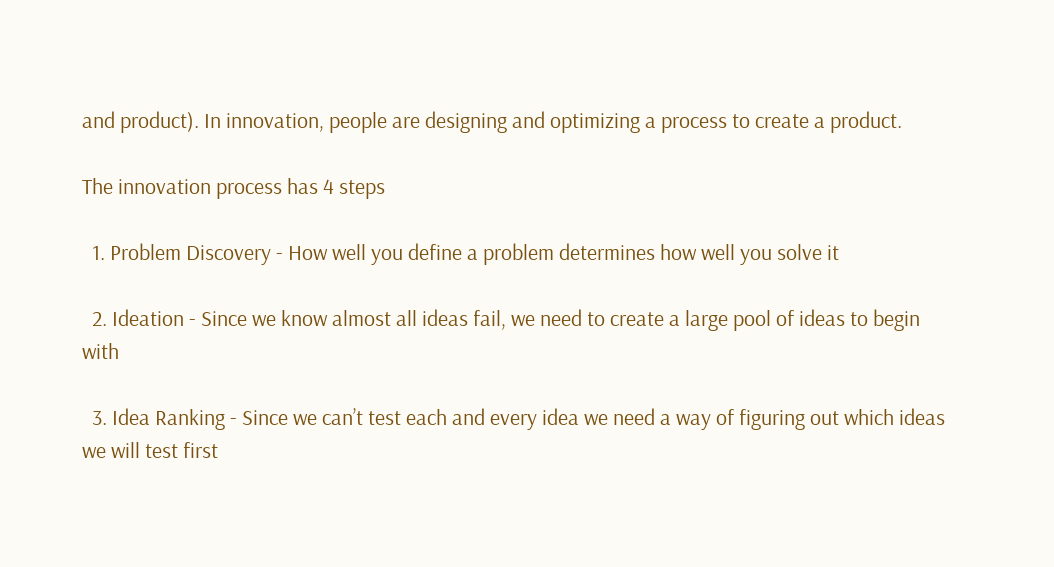and product). In innovation, people are designing and optimizing a process to create a product.

The innovation process has 4 steps

  1. Problem Discovery - How well you define a problem determines how well you solve it

  2. Ideation - Since we know almost all ideas fail, we need to create a large pool of ideas to begin with

  3. Idea Ranking - Since we can’t test each and every idea we need a way of figuring out which ideas we will test first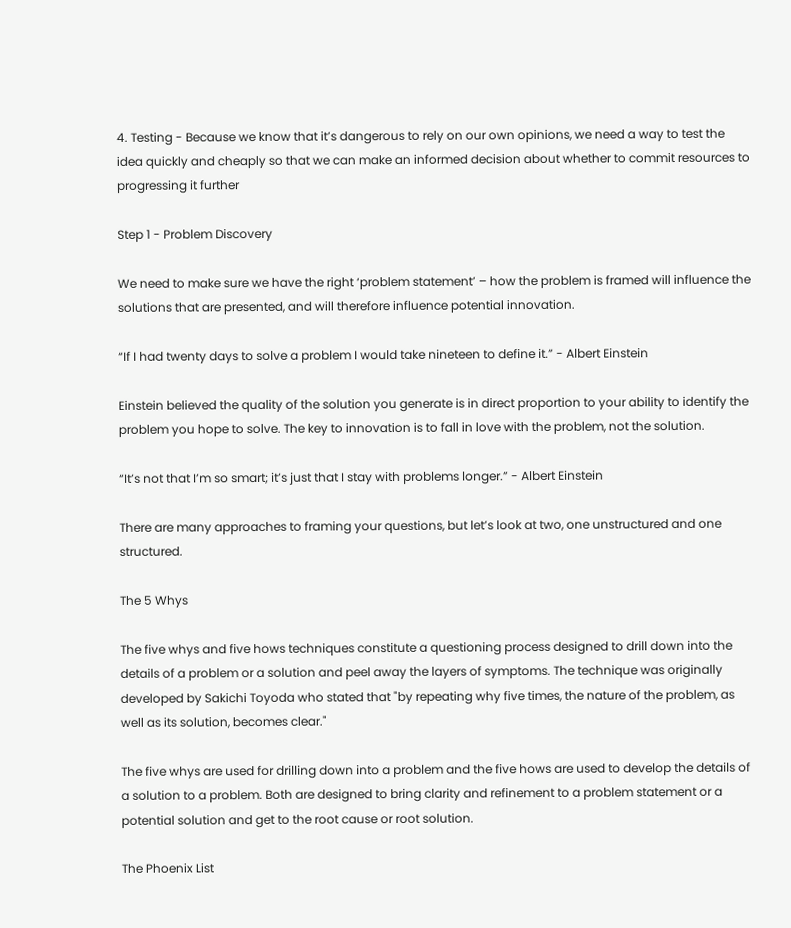4. Testing - Because we know that it’s dangerous to rely on our own opinions, we need a way to test the idea quickly and cheaply so that we can make an informed decision about whether to commit resources to progressing it further

Step 1 - Problem Discovery

We need to make sure we have the right ‘problem statement’ – how the problem is framed will influence the solutions that are presented, and will therefore influence potential innovation.

“If I had twenty days to solve a problem I would take nineteen to define it.” - Albert Einstein

Einstein believed the quality of the solution you generate is in direct proportion to your ability to identify the problem you hope to solve. The key to innovation is to fall in love with the problem, not the solution.

“It’s not that I’m so smart; it’s just that I stay with problems longer.” - Albert Einstein

There are many approaches to framing your questions, but let’s look at two, one unstructured and one structured.

The 5 Whys

The five whys and five hows techniques constitute a questioning process designed to drill down into the details of a problem or a solution and peel away the layers of symptoms. The technique was originally developed by Sakichi Toyoda who stated that "by repeating why five times, the nature of the problem, as well as its solution, becomes clear."

The five whys are used for drilling down into a problem and the five hows are used to develop the details of a solution to a problem. Both are designed to bring clarity and refinement to a problem statement or a potential solution and get to the root cause or root solution.

The Phoenix List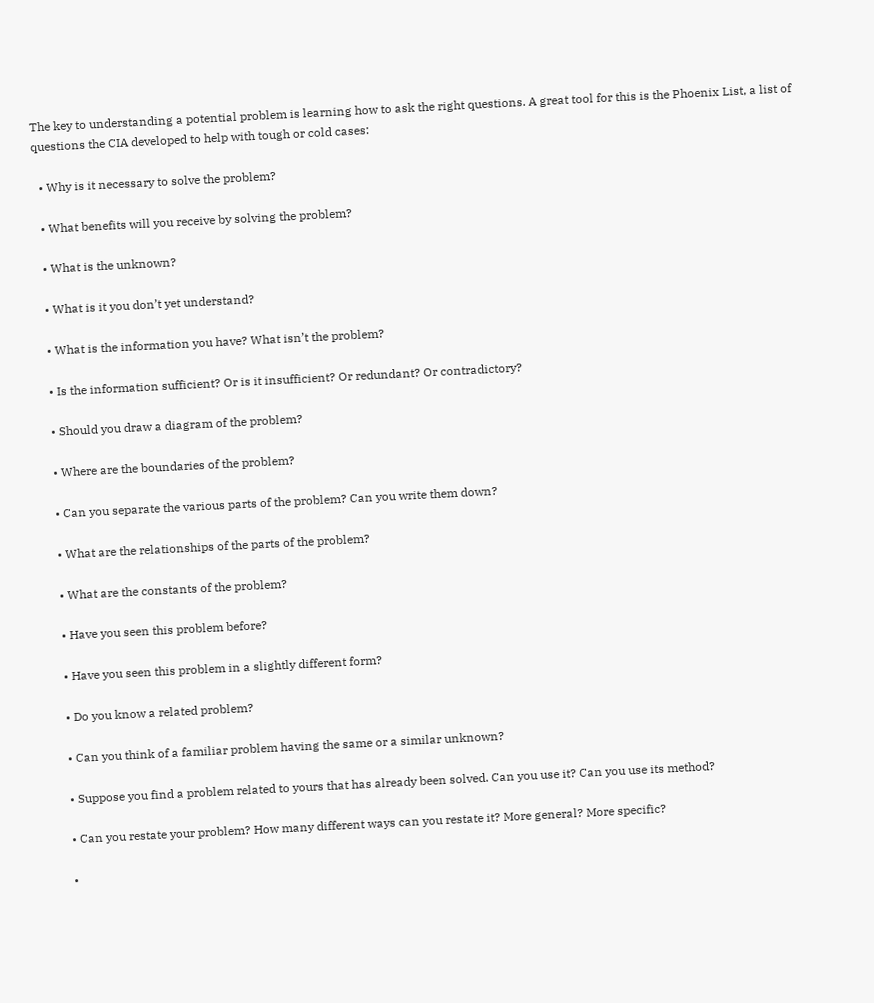The key to understanding a potential problem is learning how to ask the right questions. A great tool for this is the Phoenix List, a list of questions the CIA developed to help with tough or cold cases:

  • Why is it necessary to solve the problem?

  • What benefits will you receive by solving the problem?

  • What is the unknown?

  • What is it you don’t yet understand?

  • What is the information you have? What isn’t the problem?

  • Is the information sufficient? Or is it insufficient? Or redundant? Or contradictory?

  • Should you draw a diagram of the problem?

  • Where are the boundaries of the problem?

  • Can you separate the various parts of the problem? Can you write them down?

  • What are the relationships of the parts of the problem?

  • What are the constants of the problem?

  • Have you seen this problem before?

  • Have you seen this problem in a slightly different form?

  • Do you know a related problem?

  • Can you think of a familiar problem having the same or a similar unknown?

  • Suppose you find a problem related to yours that has already been solved. Can you use it? Can you use its method?

  • Can you restate your problem? How many different ways can you restate it? More general? More specific?

  •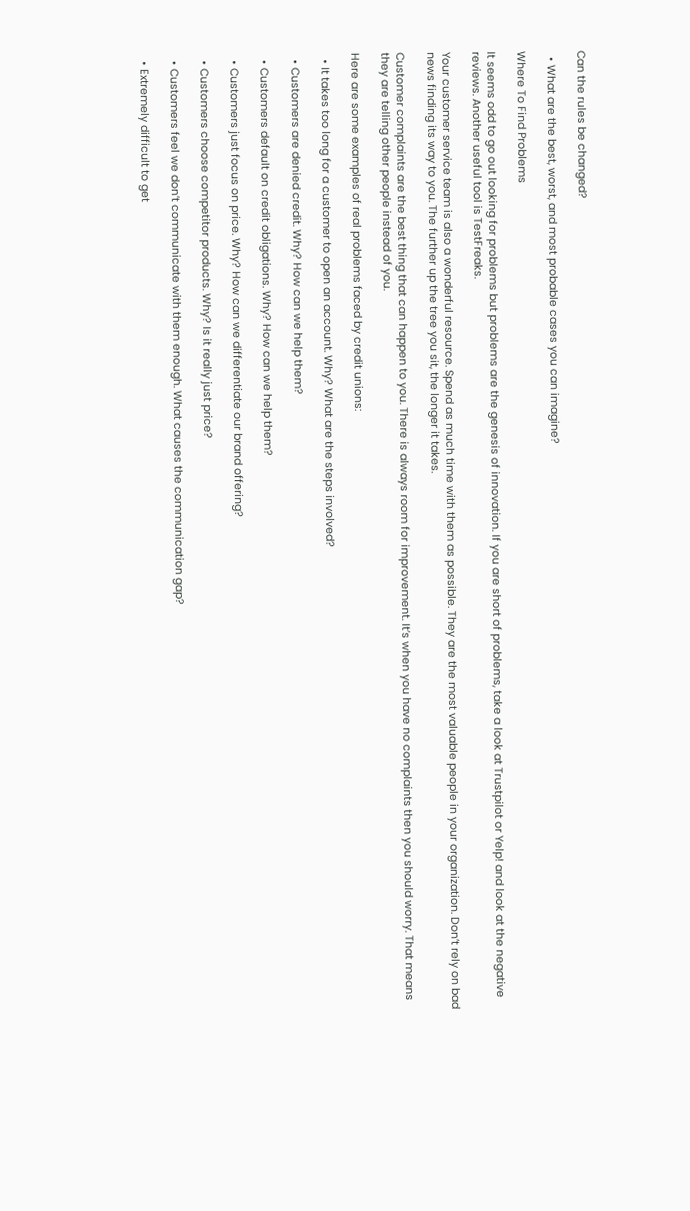Can the rules be changed?

  • What are the best, worst, and most probable cases you can imagine?

Where To Find Problems

It seems odd to go out looking for problems but problems are the genesis of innovation. If you are short of problems, take a look at Trustpilot or Yelp! and look at the negative reviews. Another useful tool is TestFreaks.

Your customer service team is also a wonderful resource. Spend as much time with them as possible. They are the most valuable people in your organization. Don’t rely on bad news finding its way to you. The further up the tree you sit, the longer it takes.

Customer complaints are the best thing that can happen to you. There is always room for improvement. It’s when you have no complaints then you should worry. That means they are telling other people instead of you.

Here are some examples of real problems faced by credit unions:

  • It takes too long for a customer to open an account. Why? What are the steps involved?

  • Customers are denied credit. Why? How can we help them?

  • Customers default on credit obligations. Why? How can we help them?

  • Customers just focus on price. Why? How can we differentiate our brand offering?

  • Customers choose competitor products. Why? Is it really just price?

  • Customers feel we don’t communicate with them enough. What causes the communication gap?

  • Extremely difficult to get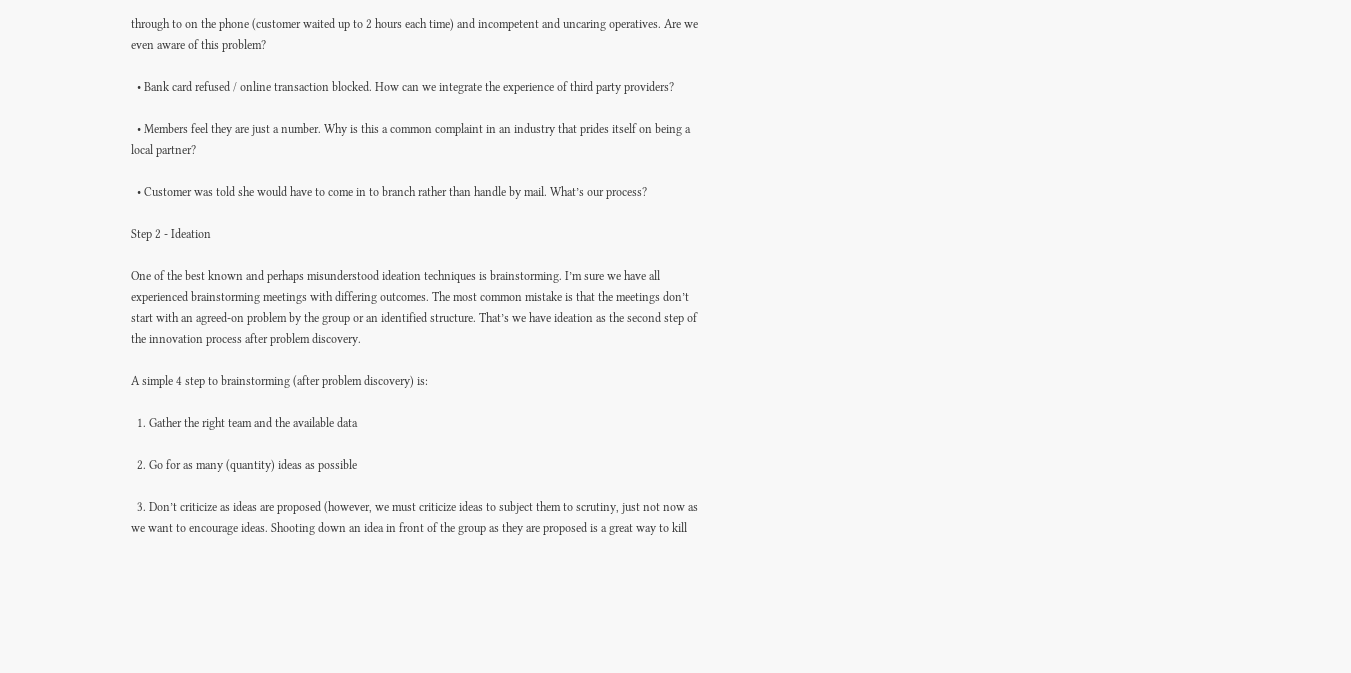through to on the phone (customer waited up to 2 hours each time) and incompetent and uncaring operatives. Are we even aware of this problem?

  • Bank card refused / online transaction blocked. How can we integrate the experience of third party providers?

  • Members feel they are just a number. Why is this a common complaint in an industry that prides itself on being a local partner?

  • Customer was told she would have to come in to branch rather than handle by mail. What’s our process?

Step 2 - Ideation

One of the best known and perhaps misunderstood ideation techniques is brainstorming. I’m sure we have all experienced brainstorming meetings with differing outcomes. The most common mistake is that the meetings don’t start with an agreed-on problem by the group or an identified structure. That’s we have ideation as the second step of the innovation process after problem discovery.

A simple 4 step to brainstorming (after problem discovery) is:

  1. Gather the right team and the available data

  2. Go for as many (quantity) ideas as possible

  3. Don’t criticize as ideas are proposed (however, we must criticize ideas to subject them to scrutiny, just not now as we want to encourage ideas. Shooting down an idea in front of the group as they are proposed is a great way to kill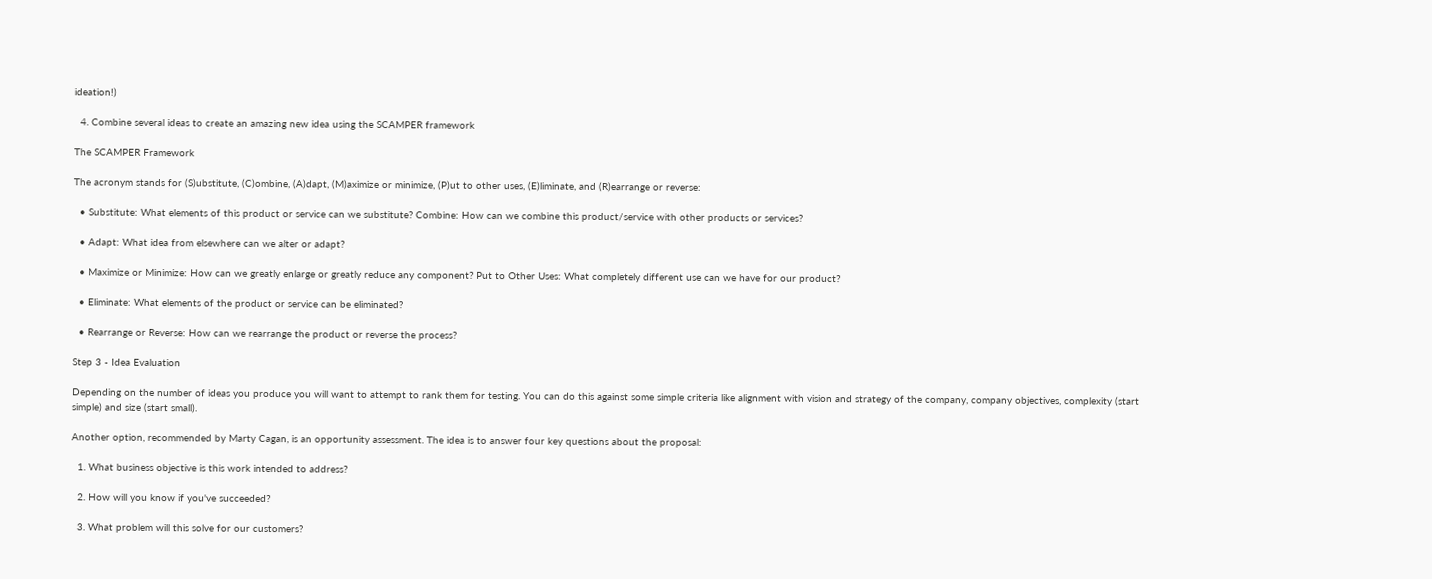ideation!)

  4. Combine several ideas to create an amazing new idea using the SCAMPER framework

The SCAMPER Framework

The acronym stands for (S)ubstitute, (C)ombine, (A)dapt, (M)aximize or minimize, (P)ut to other uses, (E)liminate, and (R)earrange or reverse:

  • Substitute: What elements of this product or service can we substitute? Combine: How can we combine this product/service with other products or services?

  • Adapt: What idea from elsewhere can we alter or adapt?

  • Maximize or Minimize: How can we greatly enlarge or greatly reduce any component? Put to Other Uses: What completely different use can we have for our product?

  • Eliminate: What elements of the product or service can be eliminated?

  • Rearrange or Reverse: How can we rearrange the product or reverse the process?

Step 3 - Idea Evaluation

Depending on the number of ideas you produce you will want to attempt to rank them for testing. You can do this against some simple criteria like alignment with vision and strategy of the company, company objectives, complexity (start simple) and size (start small).

Another option, recommended by Marty Cagan, is an opportunity assessment. The idea is to answer four key questions about the proposal:

  1. What business objective is this work intended to address?

  2. How will you know if you've succeeded?

  3. What problem will this solve for our customers?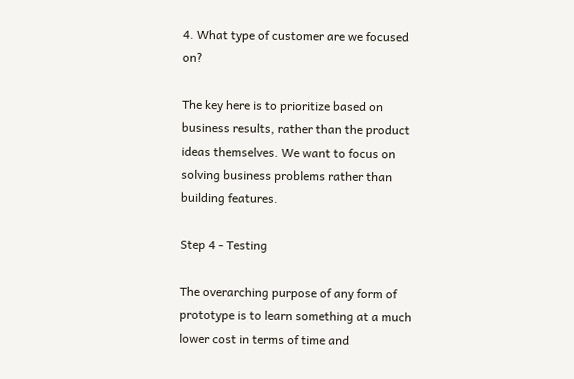4. What type of customer are we focused on?

The key here is to prioritize based on business results, rather than the product ideas themselves. We want to focus on solving business problems rather than building features.

Step 4 - Testing

The overarching purpose of any form of prototype is to learn something at a much lower cost in terms of time and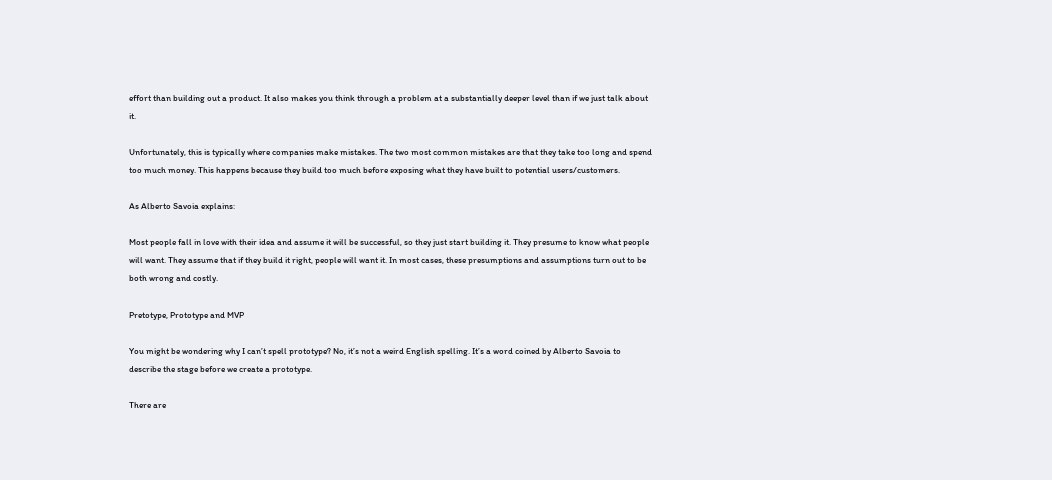effort than building out a product. It also makes you think through a problem at a substantially deeper level than if we just talk about it.

Unfortunately, this is typically where companies make mistakes. The two most common mistakes are that they take too long and spend too much money. This happens because they build too much before exposing what they have built to potential users/customers.

As Alberto Savoia explains:

Most people fall in love with their idea and assume it will be successful, so they just start building it. They presume to know what people will want. They assume that if they build it right, people will want it. In most cases, these presumptions and assumptions turn out to be both wrong and costly.

Pretotype, Prototype and MVP

You might be wondering why I can’t spell prototype? No, it’s not a weird English spelling. It’s a word coined by Alberto Savoia to describe the stage before we create a prototype.

There are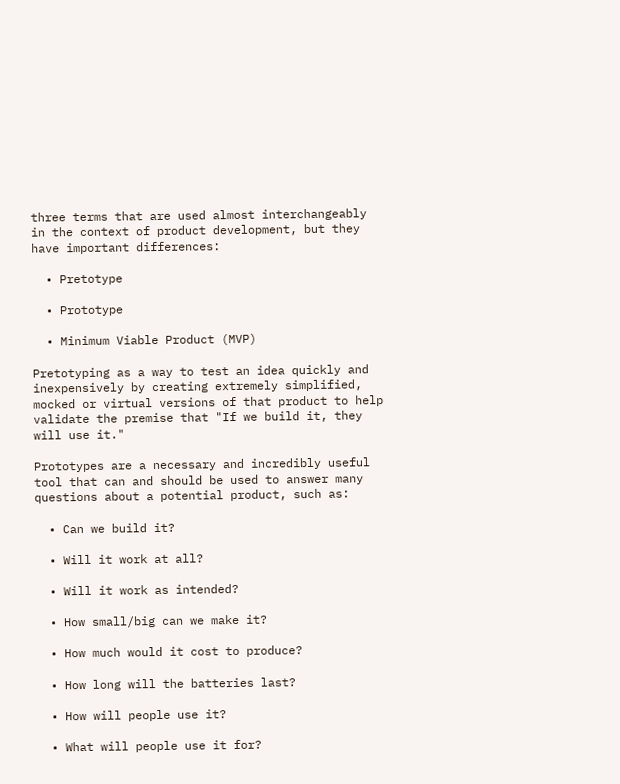three terms that are used almost interchangeably in the context of product development, but they have important differences:

  • Pretotype

  • Prototype

  • Minimum Viable Product (MVP)

Pretotyping as a way to test an idea quickly and inexpensively by creating extremely simplified, mocked or virtual versions of that product to help validate the premise that "If we build it, they will use it."

Prototypes are a necessary and incredibly useful tool that can and should be used to answer many questions about a potential product, such as:

  • Can we build it?

  • Will it work at all?

  • Will it work as intended?

  • How small/big can we make it?

  • How much would it cost to produce?

  • How long will the batteries last?

  • How will people use it?

  • What will people use it for?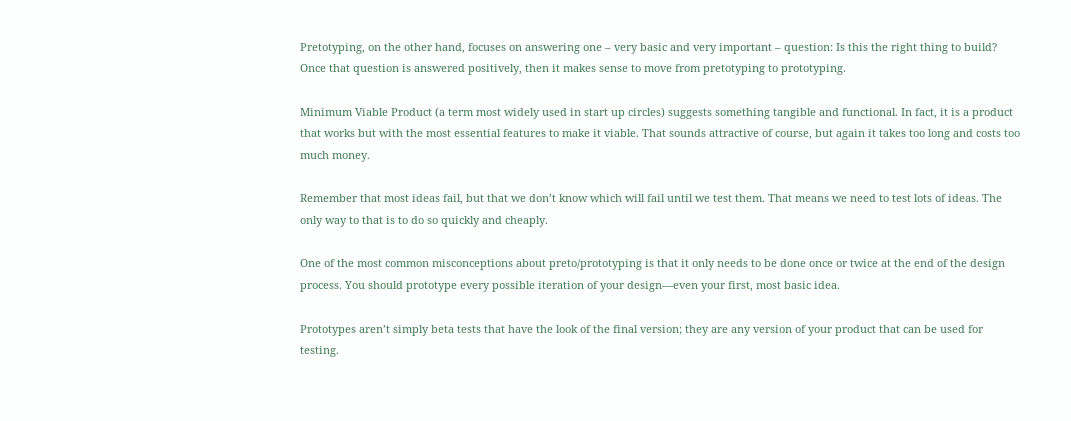Pretotyping, on the other hand, focuses on answering one – very basic and very important – question: Is this the right thing to build? Once that question is answered positively, then it makes sense to move from pretotyping to prototyping.

Minimum Viable Product (a term most widely used in start up circles) suggests something tangible and functional. In fact, it is a product that works but with the most essential features to make it viable. That sounds attractive of course, but again it takes too long and costs too much money.

Remember that most ideas fail, but that we don’t know which will fail until we test them. That means we need to test lots of ideas. The only way to that is to do so quickly and cheaply.

One of the most common misconceptions about preto/prototyping is that it only needs to be done once or twice at the end of the design process. You should prototype every possible iteration of your design—even your first, most basic idea.

Prototypes aren’t simply beta tests that have the look of the final version; they are any version of your product that can be used for testing.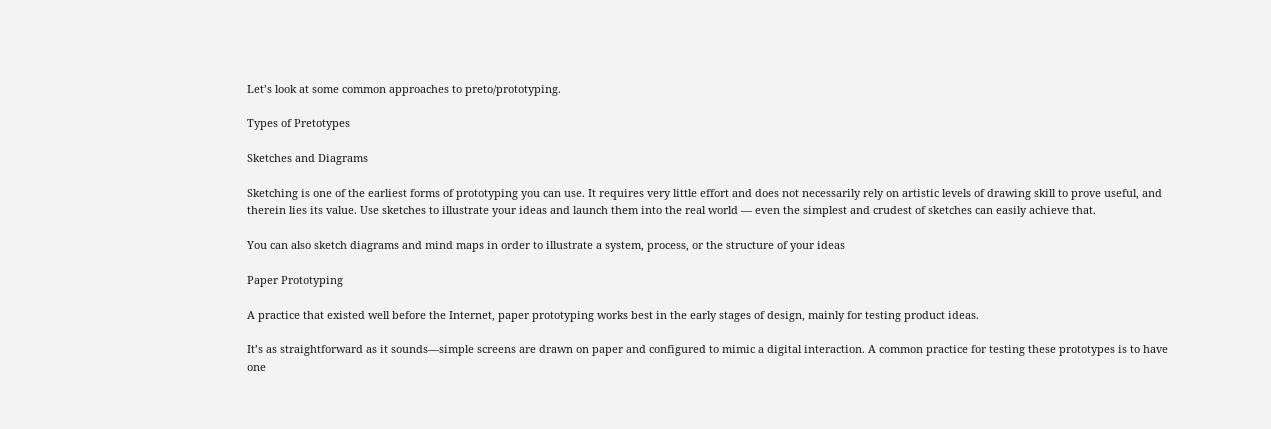Let’s look at some common approaches to preto/prototyping.

Types of Pretotypes

Sketches and Diagrams

Sketching is one of the earliest forms of prototyping you can use. It requires very little effort and does not necessarily rely on artistic levels of drawing skill to prove useful, and therein lies its value. Use sketches to illustrate your ideas and launch them into the real world — even the simplest and crudest of sketches can easily achieve that.

You can also sketch diagrams and mind maps in order to illustrate a system, process, or the structure of your ideas

Paper Prototyping

A practice that existed well before the Internet, paper prototyping works best in the early stages of design, mainly for testing product ideas.

It’s as straightforward as it sounds—simple screens are drawn on paper and configured to mimic a digital interaction. A common practice for testing these prototypes is to have one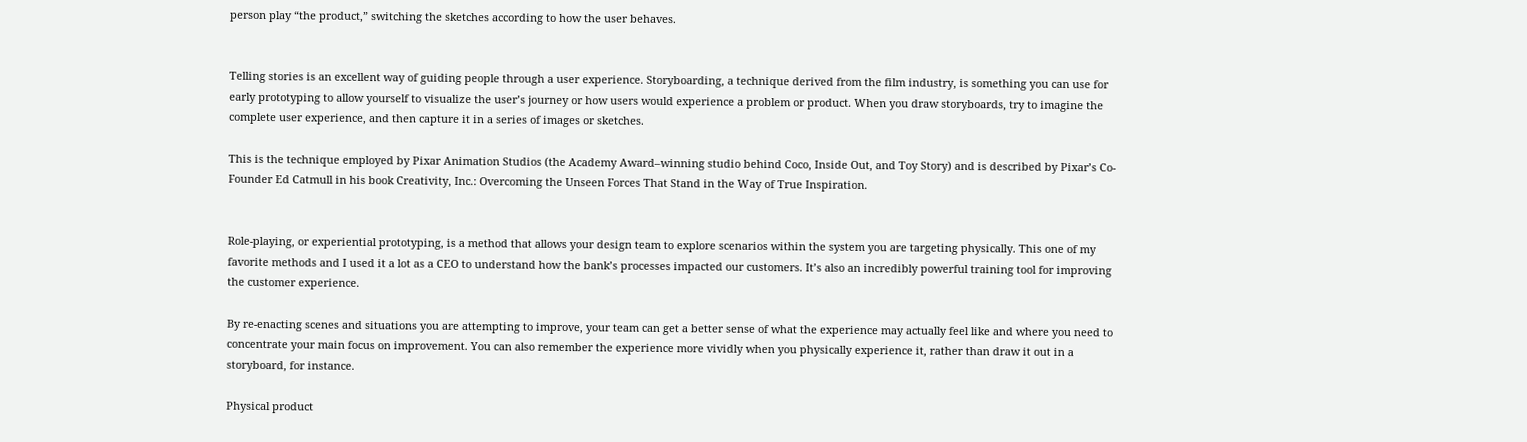person play “the product,” switching the sketches according to how the user behaves.


Telling stories is an excellent way of guiding people through a user experience. Storyboarding, a technique derived from the film industry, is something you can use for early prototyping to allow yourself to visualize the user’s journey or how users would experience a problem or product. When you draw storyboards, try to imagine the complete user experience, and then capture it in a series of images or sketches.

This is the technique employed by Pixar Animation Studios (the Academy Award–winning studio behind Coco, Inside Out, and Toy Story) and is described by Pixar’s Co-Founder Ed Catmull in his book Creativity, Inc.: Overcoming the Unseen Forces That Stand in the Way of True Inspiration.


Role-playing, or experiential prototyping, is a method that allows your design team to explore scenarios within the system you are targeting physically. This one of my favorite methods and I used it a lot as a CEO to understand how the bank’s processes impacted our customers. It’s also an incredibly powerful training tool for improving the customer experience.

By re-enacting scenes and situations you are attempting to improve, your team can get a better sense of what the experience may actually feel like and where you need to concentrate your main focus on improvement. You can also remember the experience more vividly when you physically experience it, rather than draw it out in a storyboard, for instance.

Physical product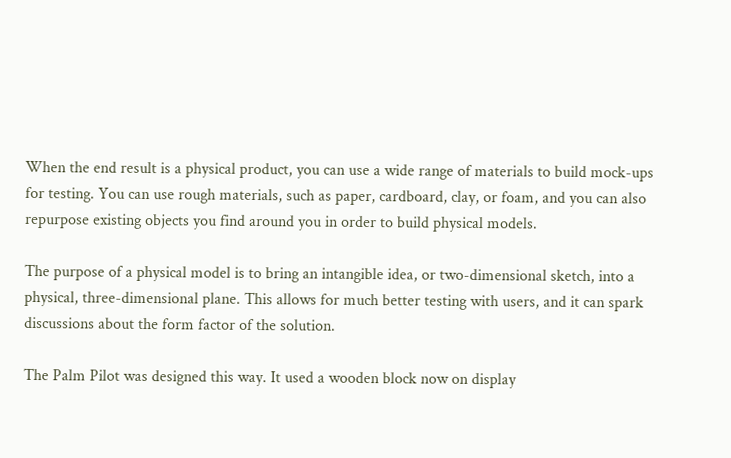When the end result is a physical product, you can use a wide range of materials to build mock-ups for testing. You can use rough materials, such as paper, cardboard, clay, or foam, and you can also repurpose existing objects you find around you in order to build physical models.

The purpose of a physical model is to bring an intangible idea, or two-dimensional sketch, into a physical, three-dimensional plane. This allows for much better testing with users, and it can spark discussions about the form factor of the solution.

The Palm Pilot was designed this way. It used a wooden block now on display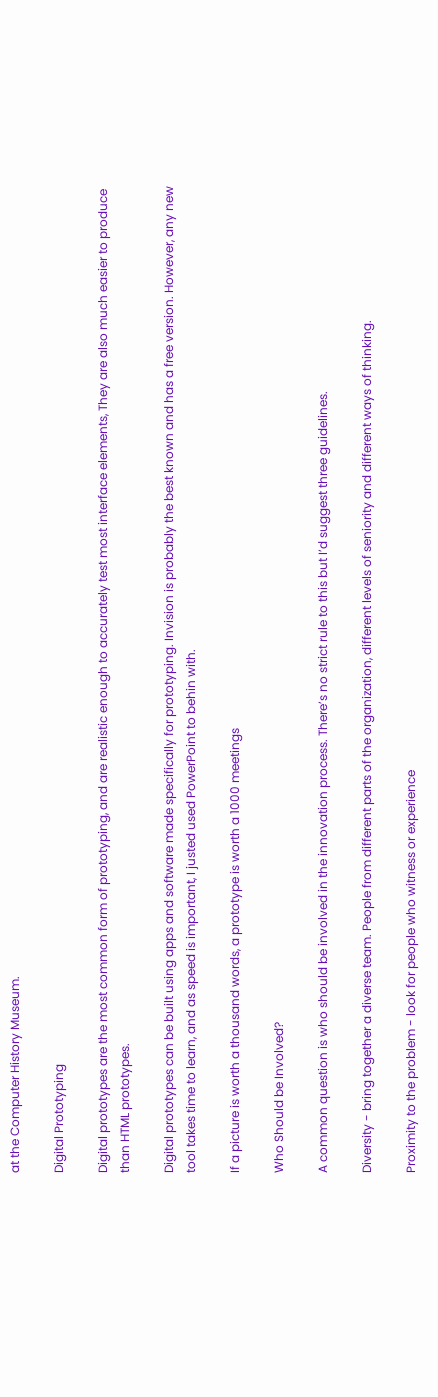at the Computer History Museum.

Digital Prototyping

Digital prototypes are the most common form of prototyping, and are realistic enough to accurately test most interface elements, They are also much easier to produce than HTML prototypes.

Digital prototypes can be built using apps and software made specifically for prototyping. Invision is probably the best known and has a free version. However, any new tool takes time to learn, and as speed is important, I justed used PowerPoint to behin with.

If a picture is worth a thousand words, a prototype is worth a 1000 meetings

Who Should be Involved?

A common question is who should be involved in the innovation process. There’s no strict rule to this but I’d suggest three guidelines.

Diversity - bring together a diverse team. People from different parts of the organization, different levels of seniority and different ways of thinking.

Proximity to the problem - look for people who witness or experience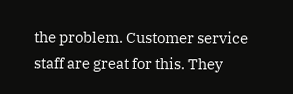the problem. Customer service staff are great for this. They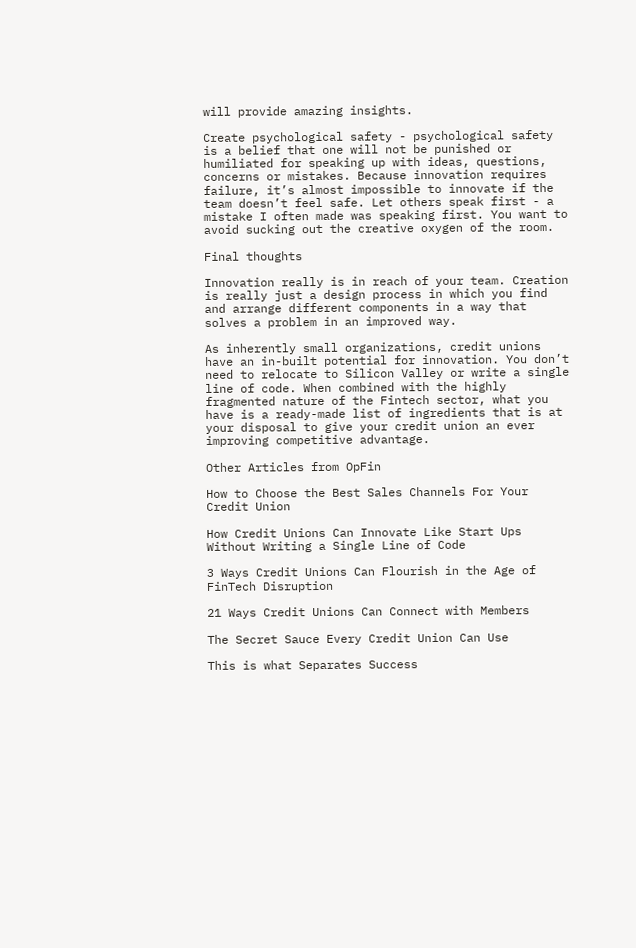will provide amazing insights.

Create psychological safety - psychological safety is a belief that one will not be punished or humiliated for speaking up with ideas, questions, concerns or mistakes. Because innovation requires failure, it’s almost impossible to innovate if the team doesn’t feel safe. Let others speak first - a mistake I often made was speaking first. You want to avoid sucking out the creative oxygen of the room.

Final thoughts

Innovation really is in reach of your team. Creation is really just a design process in which you find and arrange different components in a way that solves a problem in an improved way.

As inherently small organizations, credit unions have an in-built potential for innovation. You don’t need to relocate to Silicon Valley or write a single line of code. When combined with the highly fragmented nature of the Fintech sector, what you have is a ready-made list of ingredients that is at your disposal to give your credit union an ever improving competitive advantage.

Other Articles from OpFin

How to Choose the Best Sales Channels For Your Credit Union

How Credit Unions Can Innovate Like Start Ups Without Writing a Single Line of Code

3 Ways Credit Unions Can Flourish in the Age of FinTech Disruption

21 Ways Credit Unions Can Connect with Members

The Secret Sauce Every Credit Union Can Use

This is what Separates Success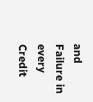and Failure in every Credit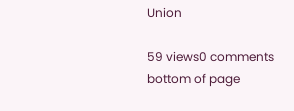Union

59 views0 comments
bottom of page